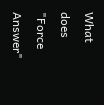What does "Force Answer"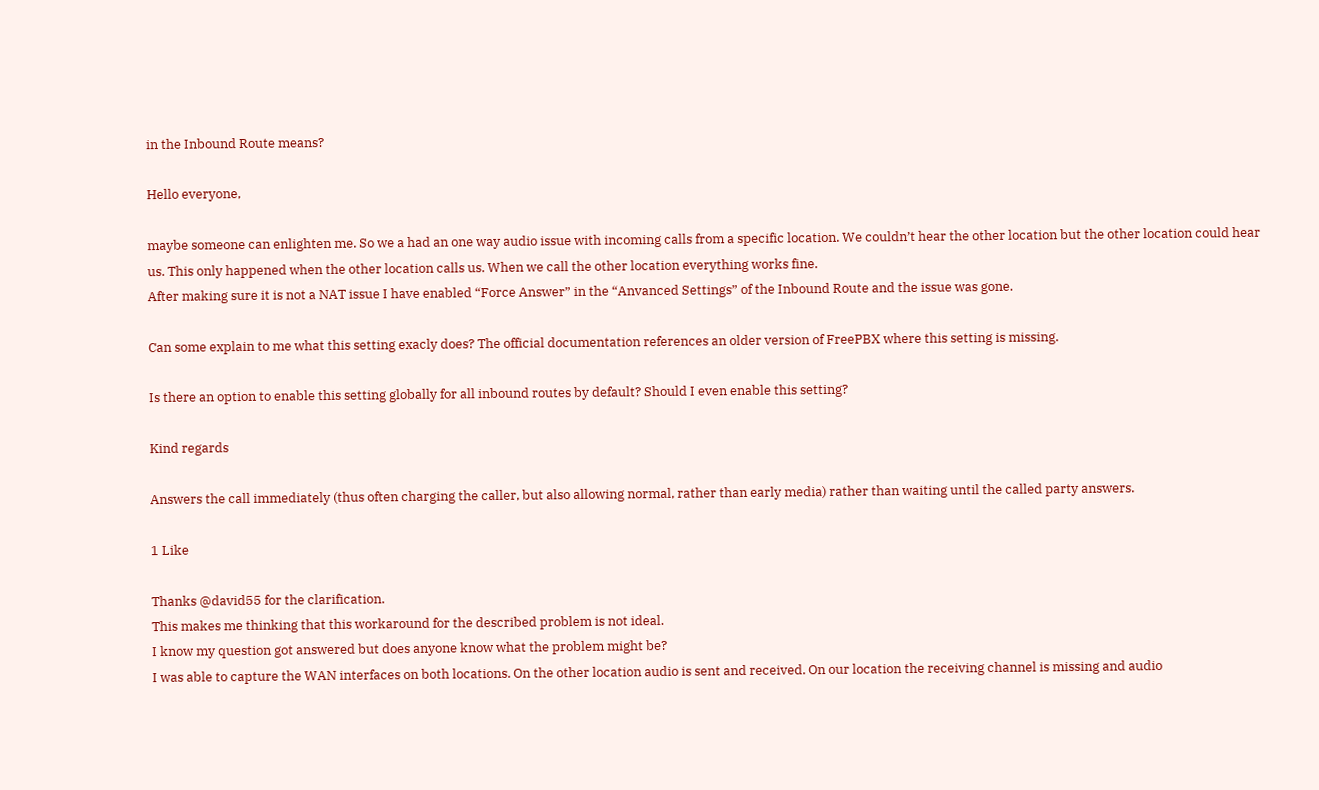in the Inbound Route means?

Hello everyone,

maybe someone can enlighten me. So we a had an one way audio issue with incoming calls from a specific location. We couldn’t hear the other location but the other location could hear us. This only happened when the other location calls us. When we call the other location everything works fine.
After making sure it is not a NAT issue I have enabled “Force Answer” in the “Anvanced Settings” of the Inbound Route and the issue was gone.

Can some explain to me what this setting exacly does? The official documentation references an older version of FreePBX where this setting is missing.

Is there an option to enable this setting globally for all inbound routes by default? Should I even enable this setting?

Kind regards

Answers the call immediately (thus often charging the caller, but also allowing normal, rather than early media) rather than waiting until the called party answers.

1 Like

Thanks @david55 for the clarification.
This makes me thinking that this workaround for the described problem is not ideal.
I know my question got answered but does anyone know what the problem might be?
I was able to capture the WAN interfaces on both locations. On the other location audio is sent and received. On our location the receiving channel is missing and audio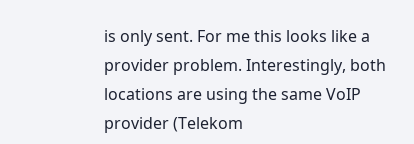is only sent. For me this looks like a provider problem. Interestingly, both locations are using the same VoIP provider (Telekom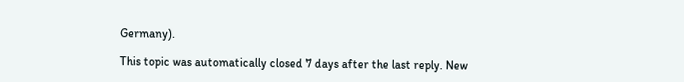Germany).

This topic was automatically closed 7 days after the last reply. New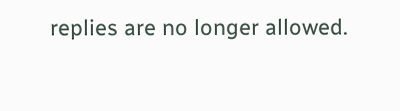replies are no longer allowed.